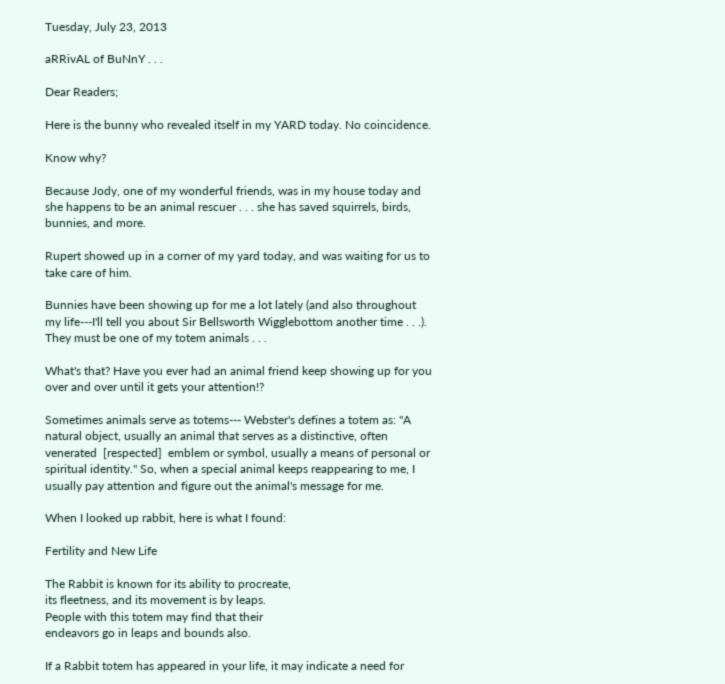Tuesday, July 23, 2013

aRRivAL of BuNnY . . .

Dear Readers;

Here is the bunny who revealed itself in my YARD today. No coincidence.

Know why?

Because Jody, one of my wonderful friends, was in my house today and she happens to be an animal rescuer . . . she has saved squirrels, birds, bunnies, and more.

Rupert showed up in a corner of my yard today, and was waiting for us to take care of him.

Bunnies have been showing up for me a lot lately (and also throughout my life---I'll tell you about Sir Bellsworth Wigglebottom another time . . .). They must be one of my totem animals . . .

What's that? Have you ever had an animal friend keep showing up for you over and over until it gets your attention!?

Sometimes animals serve as totems--- Webster's defines a totem as: "A natural object, usually an animal that serves as a distinctive, often venerated  [respected]  emblem or symbol, usually a means of personal or spiritual identity." So, when a special animal keeps reappearing to me, I usually pay attention and figure out the animal's message for me.

When I looked up rabbit, here is what I found:

Fertility and New Life

The Rabbit is known for its ability to procreate,
its fleetness, and its movement is by leaps.
People with this totem may find that their
endeavors go in leaps and bounds also.

If a Rabbit totem has appeared in your life, it may indicate a need for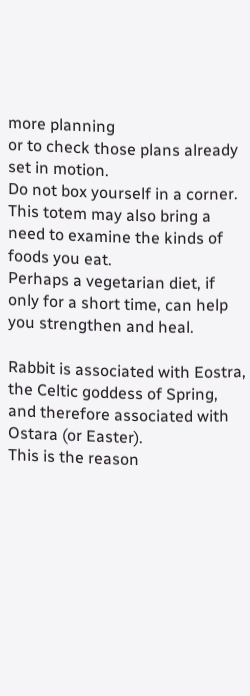more planning
or to check those plans already set in motion.
Do not box yourself in a corner.
This totem may also bring a need to examine the kinds of foods you eat.
Perhaps a vegetarian diet, if only for a short time, can help you strengthen and heal.

Rabbit is associated with Eostra, the Celtic goddess of Spring,
and therefore associated with Ostara (or Easter).
This is the reason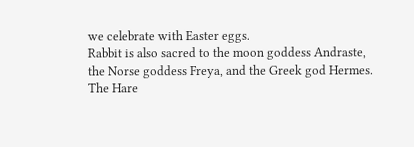we celebrate with Easter eggs.
Rabbit is also sacred to the moon goddess Andraste,
the Norse goddess Freya, and the Greek god Hermes.
The Hare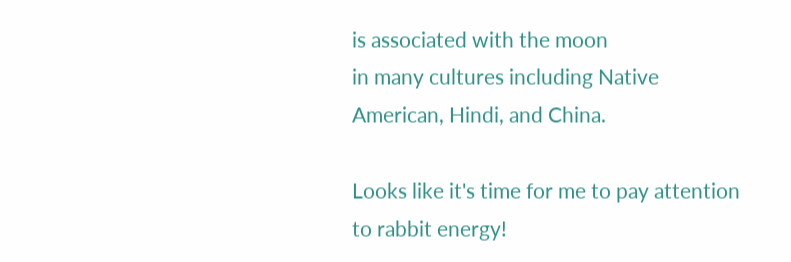is associated with the moon
in many cultures including Native American, Hindi, and China.

Looks like it's time for me to pay attention to rabbit energy!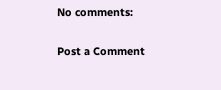No comments:

Post a Comment